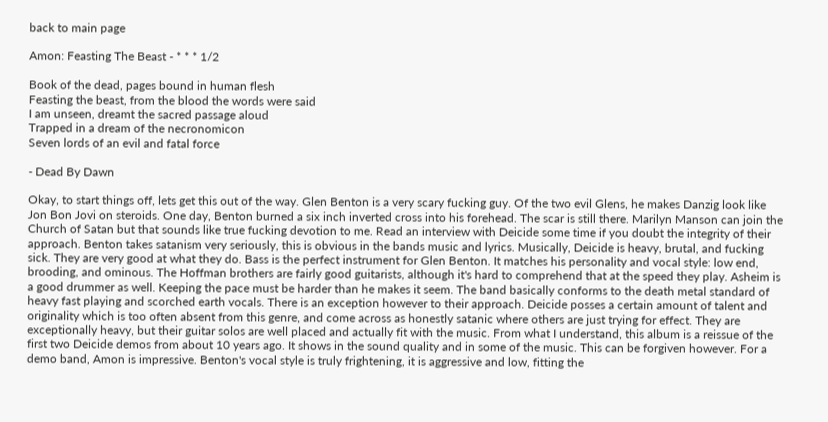back to main page

Amon: Feasting The Beast - * * * 1/2

Book of the dead, pages bound in human flesh
Feasting the beast, from the blood the words were said
I am unseen, dreamt the sacred passage aloud
Trapped in a dream of the necronomicon
Seven lords of an evil and fatal force

- Dead By Dawn

Okay, to start things off, lets get this out of the way. Glen Benton is a very scary fucking guy. Of the two evil Glens, he makes Danzig look like Jon Bon Jovi on steroids. One day, Benton burned a six inch inverted cross into his forehead. The scar is still there. Marilyn Manson can join the Church of Satan but that sounds like true fucking devotion to me. Read an interview with Deicide some time if you doubt the integrity of their approach. Benton takes satanism very seriously, this is obvious in the bands music and lyrics. Musically, Deicide is heavy, brutal, and fucking sick. They are very good at what they do. Bass is the perfect instrument for Glen Benton. It matches his personality and vocal style: low end, brooding, and ominous. The Hoffman brothers are fairly good guitarists, although it's hard to comprehend that at the speed they play. Asheim is a good drummer as well. Keeping the pace must be harder than he makes it seem. The band basically conforms to the death metal standard of heavy fast playing and scorched earth vocals. There is an exception however to their approach. Deicide posses a certain amount of talent and originality which is too often absent from this genre, and come across as honestly satanic where others are just trying for effect. They are exceptionally heavy, but their guitar solos are well placed and actually fit with the music. From what I understand, this album is a reissue of the first two Deicide demos from about 10 years ago. It shows in the sound quality and in some of the music. This can be forgiven however. For a demo band, Amon is impressive. Benton's vocal style is truly frightening, it is aggressive and low, fitting the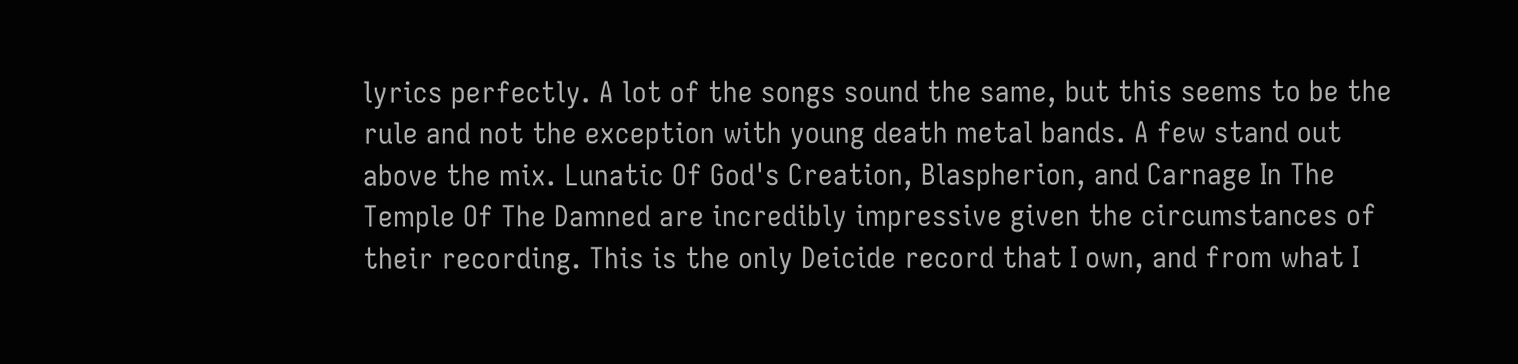lyrics perfectly. A lot of the songs sound the same, but this seems to be the rule and not the exception with young death metal bands. A few stand out above the mix. Lunatic Of God's Creation, Blaspherion, and Carnage In The Temple Of The Damned are incredibly impressive given the circumstances of their recording. This is the only Deicide record that I own, and from what I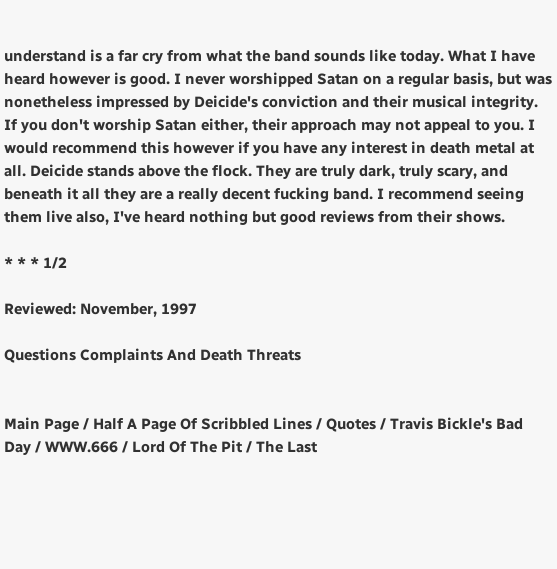understand is a far cry from what the band sounds like today. What I have heard however is good. I never worshipped Satan on a regular basis, but was nonetheless impressed by Deicide's conviction and their musical integrity. If you don't worship Satan either, their approach may not appeal to you. I would recommend this however if you have any interest in death metal at all. Deicide stands above the flock. They are truly dark, truly scary, and beneath it all they are a really decent fucking band. I recommend seeing them live also, I've heard nothing but good reviews from their shows.

* * * 1/2

Reviewed: November, 1997

Questions Complaints And Death Threats


Main Page / Half A Page Of Scribbled Lines / Quotes / Travis Bickle's Bad Day / WWW.666 / Lord Of The Pit / The Last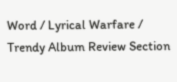Word / Lyrical Warfare / Trendy Album Review Section